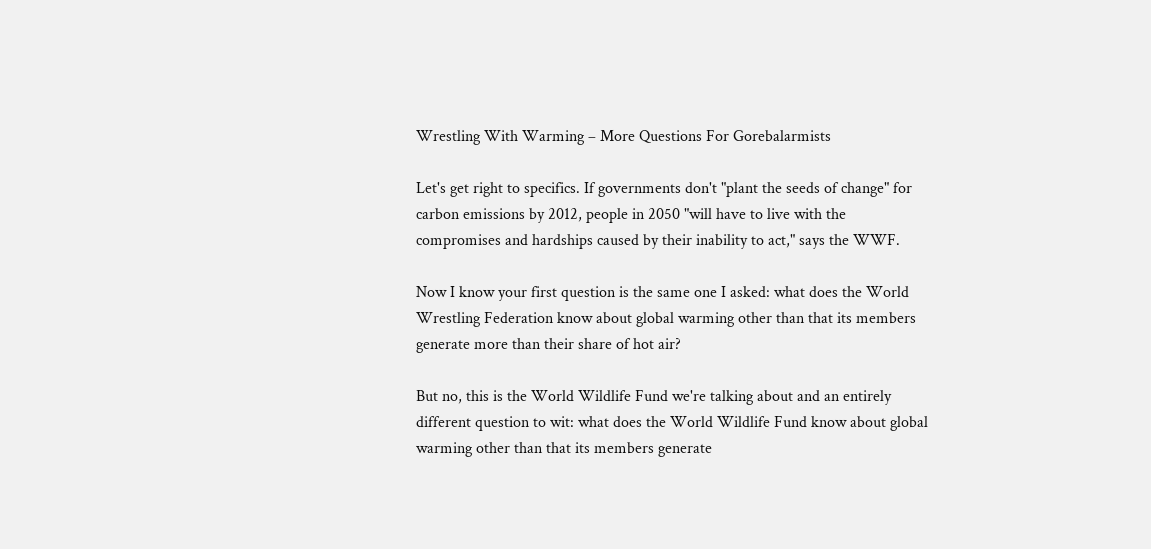Wrestling With Warming – More Questions For Gorebalarmists

Let's get right to specifics. If governments don't "plant the seeds of change" for carbon emissions by 2012, people in 2050 "will have to live with the compromises and hardships caused by their inability to act," says the WWF.

Now I know your first question is the same one I asked: what does the World Wrestling Federation know about global warming other than that its members generate more than their share of hot air?

But no, this is the World Wildlife Fund we're talking about and an entirely different question to wit: what does the World Wildlife Fund know about global warming other than that its members generate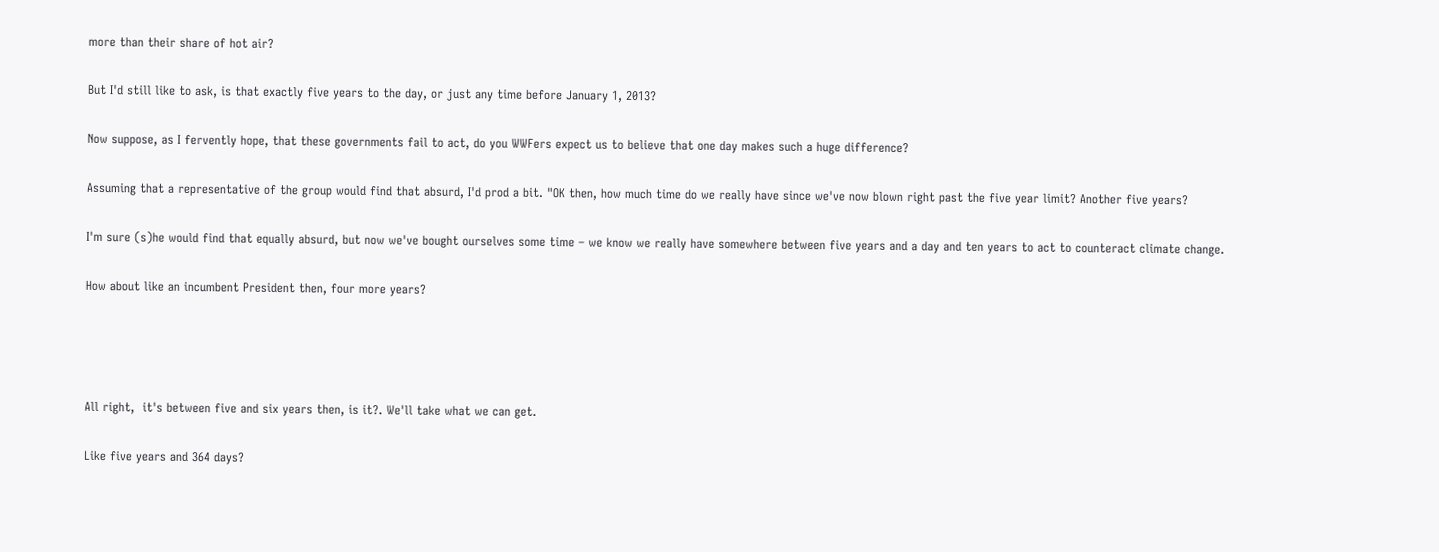more than their share of hot air?

But I'd still like to ask, is that exactly five years to the day, or just any time before January 1, 2013?

Now suppose, as I fervently hope, that these governments fail to act, do you WWFers expect us to believe that one day makes such a huge difference?

Assuming that a representative of the group would find that absurd, I'd prod a bit. "OK then, how much time do we really have since we've now blown right past the five year limit? Another five years?

I'm sure (s)he would find that equally absurd, but now we've bought ourselves some time – we know we really have somewhere between five years and a day and ten years to act to counteract climate change.

How about like an incumbent President then, four more years?




All right,  it's between five and six years then, is it?. We'll take what we can get.

Like five years and 364 days?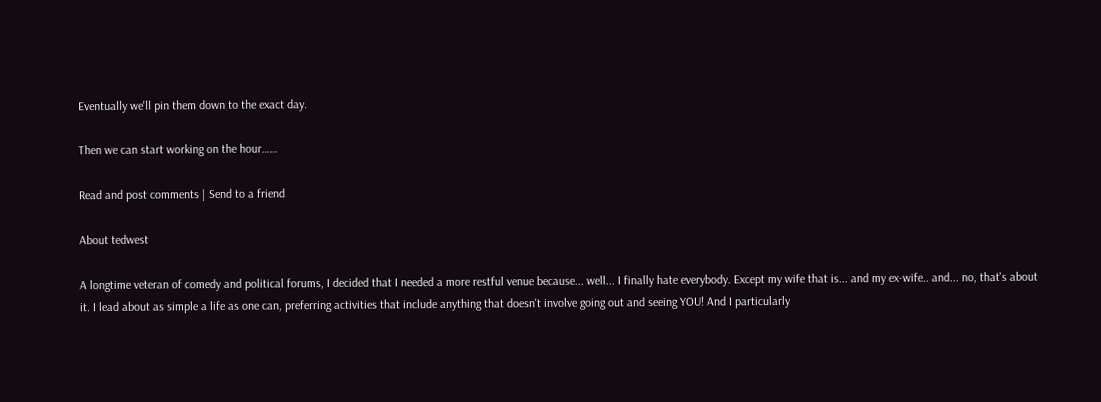Eventually we'll pin them down to the exact day.

Then we can start working on the hour……

Read and post comments | Send to a friend

About tedwest

A longtime veteran of comedy and political forums, I decided that I needed a more restful venue because... well... I finally hate everybody. Except my wife that is... and my ex-wife.. and... no, that's about it. I lead about as simple a life as one can, preferring activities that include anything that doesn't involve going out and seeing YOU! And I particularly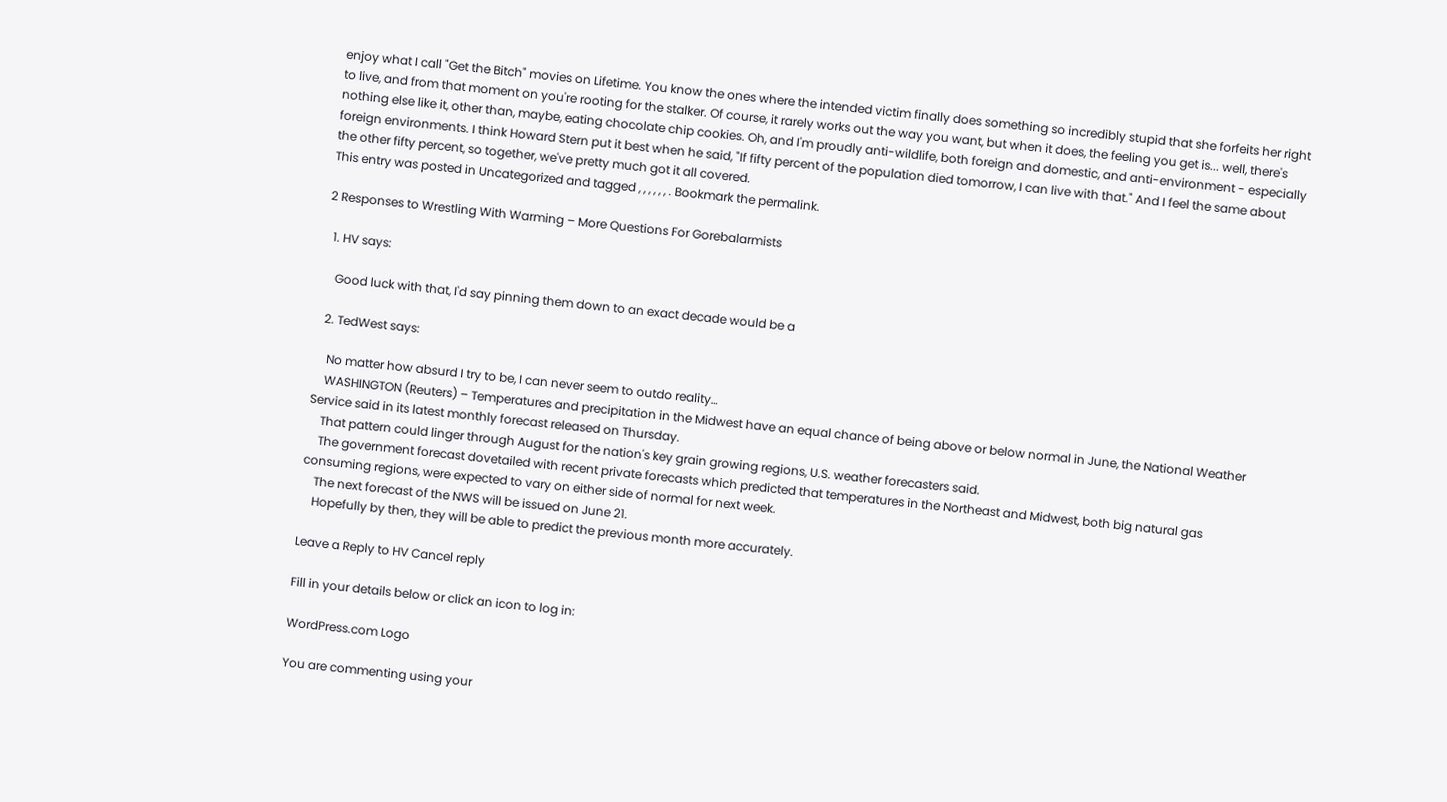enjoy what I call "Get the Bitch" movies on Lifetime. You know the ones where the intended victim finally does something so incredibly stupid that she forfeits her right to live, and from that moment on you're rooting for the stalker. Of course, it rarely works out the way you want, but when it does, the feeling you get is... well, there's nothing else like it, other than, maybe, eating chocolate chip cookies. Oh, and I'm proudly anti-wildlife, both foreign and domestic, and anti-environment - especially foreign environments. I think Howard Stern put it best when he said, "If fifty percent of the population died tomorrow, I can live with that." And I feel the same about the other fifty percent, so together, we've pretty much got it all covered.
This entry was posted in Uncategorized and tagged , , , , , , . Bookmark the permalink.

2 Responses to Wrestling With Warming – More Questions For Gorebalarmists

  1. HV says:

    Good luck with that, I'd say pinning them down to an exact decade would be a

  2. TedWest says:

    No matter how absurd I try to be, I can never seem to outdo reality…
    WASHINGTON (Reuters) – Temperatures and precipitation in the Midwest have an equal chance of being above or below normal in June, the National Weather Service said in its latest monthly forecast released on Thursday.
    That pattern could linger through August for the nation's key grain growing regions, U.S. weather forecasters said.
    The government forecast dovetailed with recent private forecasts which predicted that temperatures in the Northeast and Midwest, both big natural gas consuming regions, were expected to vary on either side of normal for next week.
    The next forecast of the NWS will be issued on June 21.
    Hopefully by then, they will be able to predict the previous month more accurately.

Leave a Reply to HV Cancel reply

Fill in your details below or click an icon to log in:

WordPress.com Logo

You are commenting using your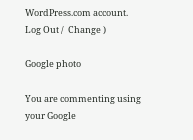WordPress.com account. Log Out /  Change )

Google photo

You are commenting using your Google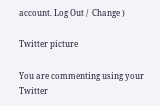account. Log Out /  Change )

Twitter picture

You are commenting using your Twitter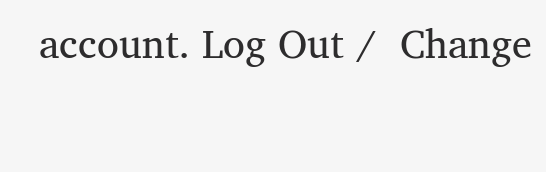account. Log Out /  Change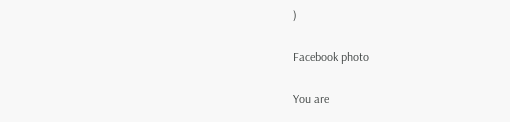)

Facebook photo

You are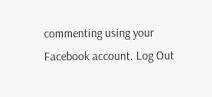commenting using your Facebook account. Log Out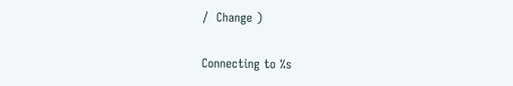/  Change )

Connecting to %s